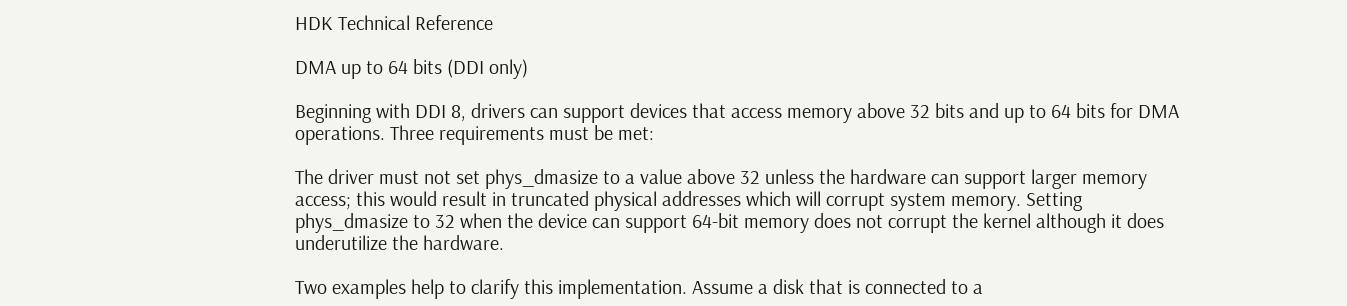HDK Technical Reference

DMA up to 64 bits (DDI only)

Beginning with DDI 8, drivers can support devices that access memory above 32 bits and up to 64 bits for DMA operations. Three requirements must be met:

The driver must not set phys_dmasize to a value above 32 unless the hardware can support larger memory access; this would result in truncated physical addresses which will corrupt system memory. Setting phys_dmasize to 32 when the device can support 64-bit memory does not corrupt the kernel although it does underutilize the hardware.

Two examples help to clarify this implementation. Assume a disk that is connected to a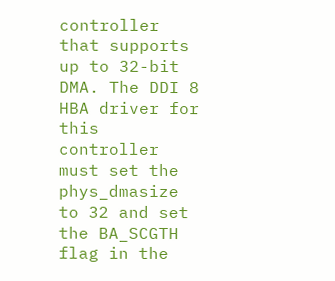controller that supports up to 32-bit DMA. The DDI 8 HBA driver for this controller must set the phys_dmasize to 32 and set the BA_SCGTH flag in the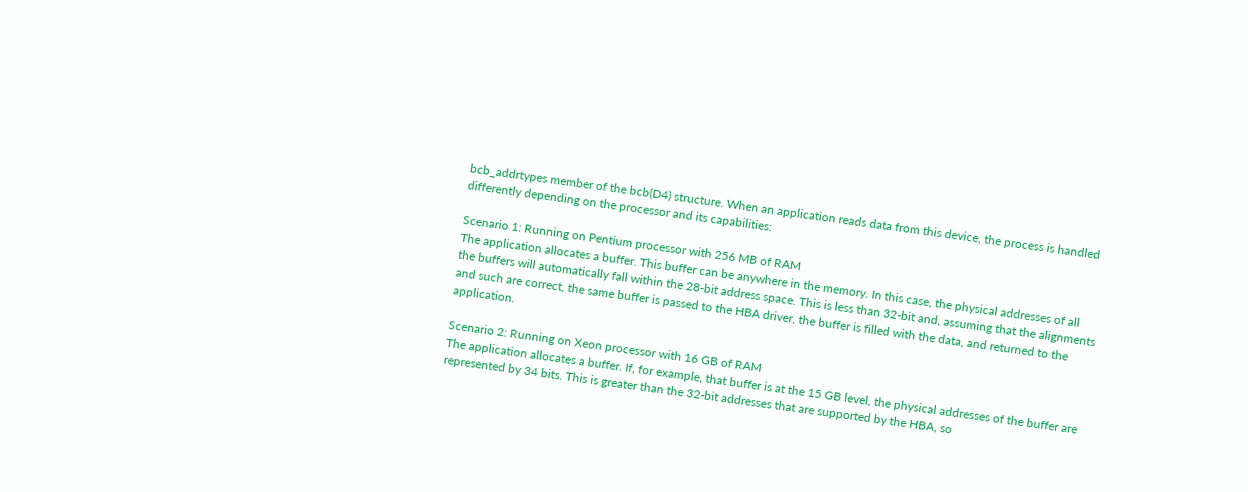bcb_addrtypes member of the bcb(D4) structure. When an application reads data from this device, the process is handled differently depending on the processor and its capabilities:

Scenario 1: Running on Pentium processor with 256 MB of RAM
The application allocates a buffer. This buffer can be anywhere in the memory. In this case, the physical addresses of all the buffers will automatically fall within the 28-bit address space. This is less than 32-bit and, assuming that the alignments and such are correct, the same buffer is passed to the HBA driver, the buffer is filled with the data, and returned to the application.

Scenario 2: Running on Xeon processor with 16 GB of RAM
The application allocates a buffer. If, for example, that buffer is at the 15 GB level, the physical addresses of the buffer are represented by 34 bits. This is greater than the 32-bit addresses that are supported by the HBA, so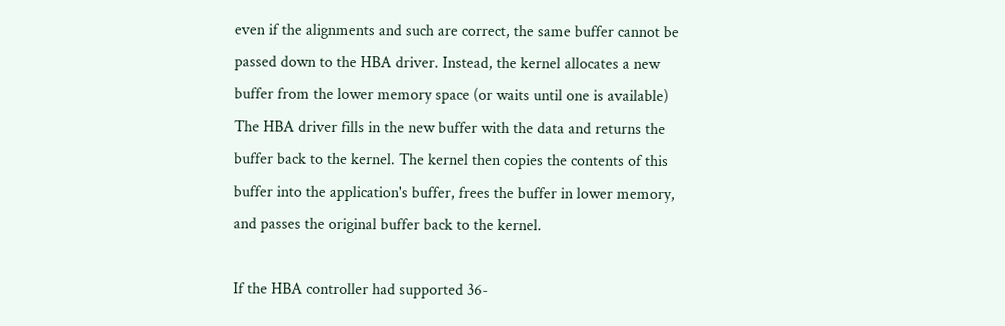even if the alignments and such are correct, the same buffer cannot be passed down to the HBA driver. Instead, the kernel allocates a new buffer from the lower memory space (or waits until one is available) The HBA driver fills in the new buffer with the data and returns the buffer back to the kernel. The kernel then copies the contents of this buffer into the application's buffer, frees the buffer in lower memory, and passes the original buffer back to the kernel.

If the HBA controller had supported 36-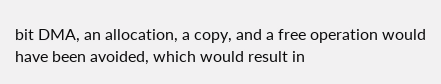bit DMA, an allocation, a copy, and a free operation would have been avoided, which would result in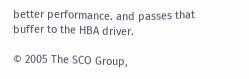better performance. and passes that buffer to the HBA driver.

© 2005 The SCO Group,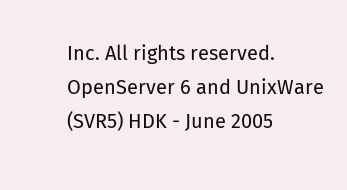Inc. All rights reserved.
OpenServer 6 and UnixWare (SVR5) HDK - June 2005